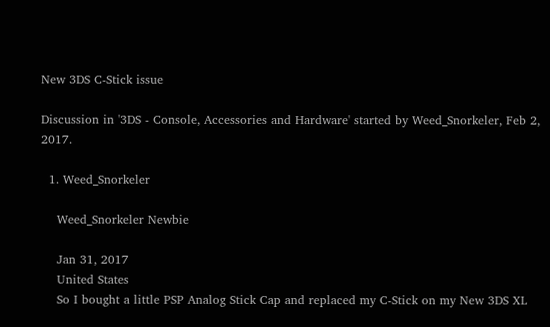New 3DS C-Stick issue

Discussion in '3DS - Console, Accessories and Hardware' started by Weed_Snorkeler, Feb 2, 2017.

  1. Weed_Snorkeler

    Weed_Snorkeler Newbie

    Jan 31, 2017
    United States
    So I bought a little PSP Analog Stick Cap and replaced my C-Stick on my New 3DS XL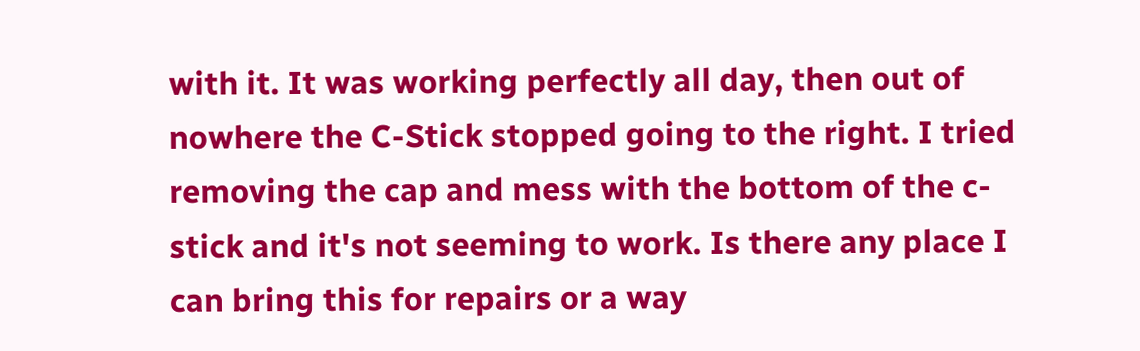with it. It was working perfectly all day, then out of nowhere the C-Stick stopped going to the right. I tried removing the cap and mess with the bottom of the c-stick and it's not seeming to work. Is there any place I can bring this for repairs or a way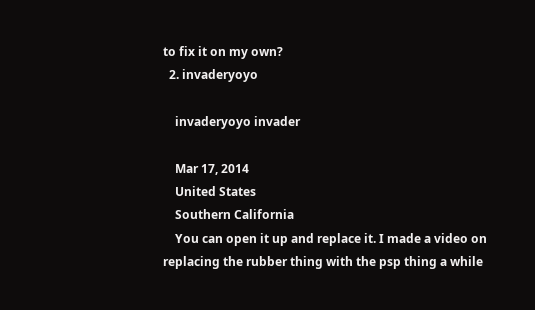to fix it on my own?
  2. invaderyoyo

    invaderyoyo invader

    Mar 17, 2014
    United States
    Southern California
    You can open it up and replace it. I made a video on replacing the rubber thing with the psp thing a while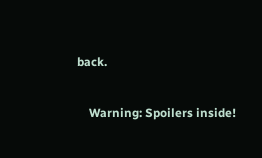back.

    Warning: Spoilers inside!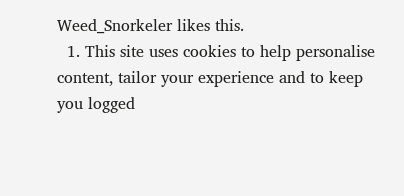Weed_Snorkeler likes this.
  1. This site uses cookies to help personalise content, tailor your experience and to keep you logged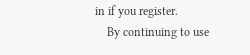in if you register.
    By continuing to use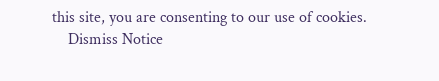this site, you are consenting to our use of cookies.
    Dismiss Notice